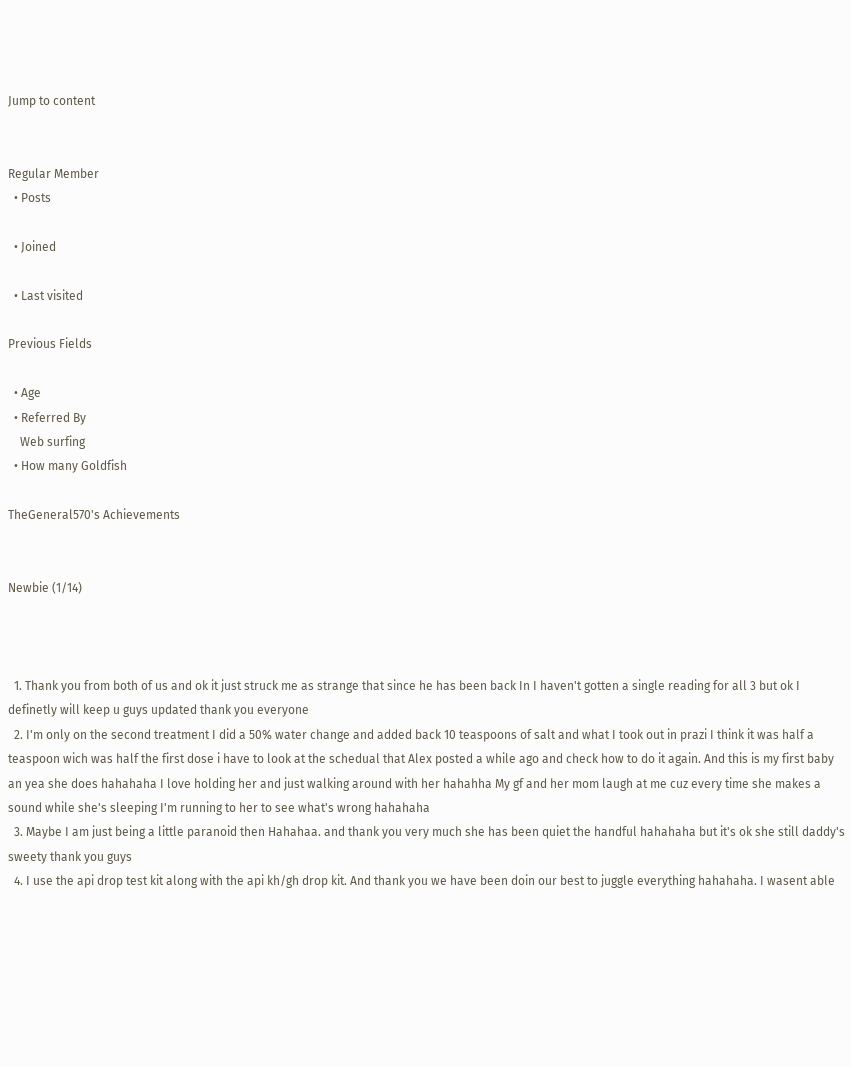Jump to content


Regular Member
  • Posts

  • Joined

  • Last visited

Previous Fields

  • Age
  • Referred By
    Web surfing
  • How many Goldfish

TheGeneral570's Achievements


Newbie (1/14)



  1. Thank you from both of us and ok it just struck me as strange that since he has been back In I haven't gotten a single reading for all 3 but ok I definetly will keep u guys updated thank you everyone
  2. I'm only on the second treatment I did a 50% water change and added back 10 teaspoons of salt and what I took out in prazi I think it was half a teaspoon wich was half the first dose i have to look at the schedual that Alex posted a while ago and check how to do it again. And this is my first baby an yea she does hahahaha I love holding her and just walking around with her hahahha My gf and her mom laugh at me cuz every time she makes a sound while she's sleeping I'm running to her to see what's wrong hahahaha
  3. Maybe I am just being a little paranoid then Hahahaa. and thank you very much she has been quiet the handful hahahaha but it's ok she still daddy's sweety thank you guys
  4. I use the api drop test kit along with the api kh/gh drop kit. And thank you we have been doin our best to juggle everything hahahaha. I wasent able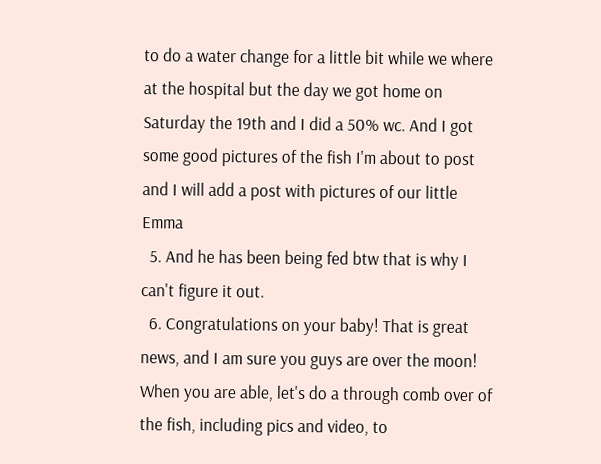to do a water change for a little bit while we where at the hospital but the day we got home on Saturday the 19th and I did a 50% wc. And I got some good pictures of the fish I'm about to post and I will add a post with pictures of our little Emma
  5. And he has been being fed btw that is why I can't figure it out.
  6. Congratulations on your baby! That is great news, and I am sure you guys are over the moon! When you are able, let's do a through comb over of the fish, including pics and video, to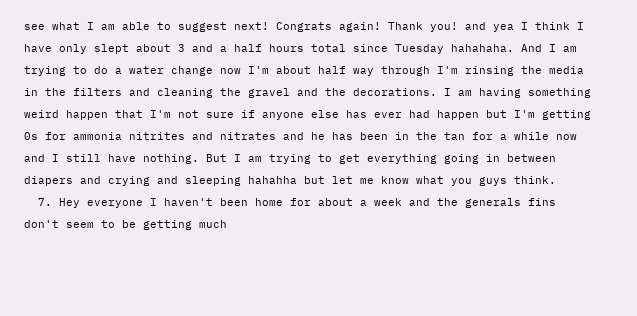see what I am able to suggest next! Congrats again! Thank you! and yea I think I have only slept about 3 and a half hours total since Tuesday hahahaha. And I am trying to do a water change now I'm about half way through I'm rinsing the media in the filters and cleaning the gravel and the decorations. I am having something weird happen that I'm not sure if anyone else has ever had happen but I'm getting 0s for ammonia nitrites and nitrates and he has been in the tan for a while now and I still have nothing. But I am trying to get everything going in between diapers and crying and sleeping hahahha but let me know what you guys think.
  7. Hey everyone I haven't been home for about a week and the generals fins don't seem to be getting much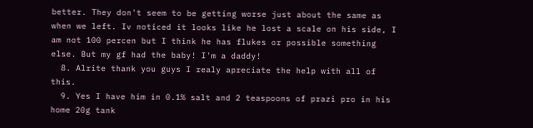better. They don't seem to be getting worse just about the same as when we left. Iv noticed it looks like he lost a scale on his side, I am not 100 percen but I think he has flukes or possible something else. But my gf had the baby! I'm a daddy!
  8. Alrite thank you guys I realy apreciate the help with all of this.
  9. Yes I have him in 0.1% salt and 2 teaspoons of prazi pro in his home 20g tank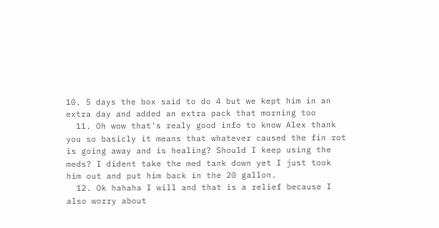10. 5 days the box said to do 4 but we kept him in an extra day and added an extra pack that morning too
  11. Oh wow that's realy good info to know Alex thank you so basicly it means that whatever caused the fin rot is going away and is healing? Should I keep using the meds? I dident take the med tank down yet I just took him out and put him back in the 20 gallon.
  12. Ok hahaha I will and that is a relief because I also worry about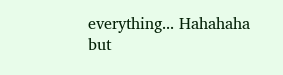everything... Hahahaha but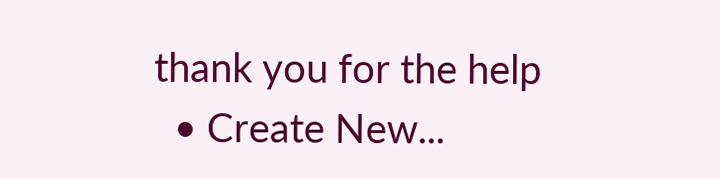thank you for the help
  • Create New...